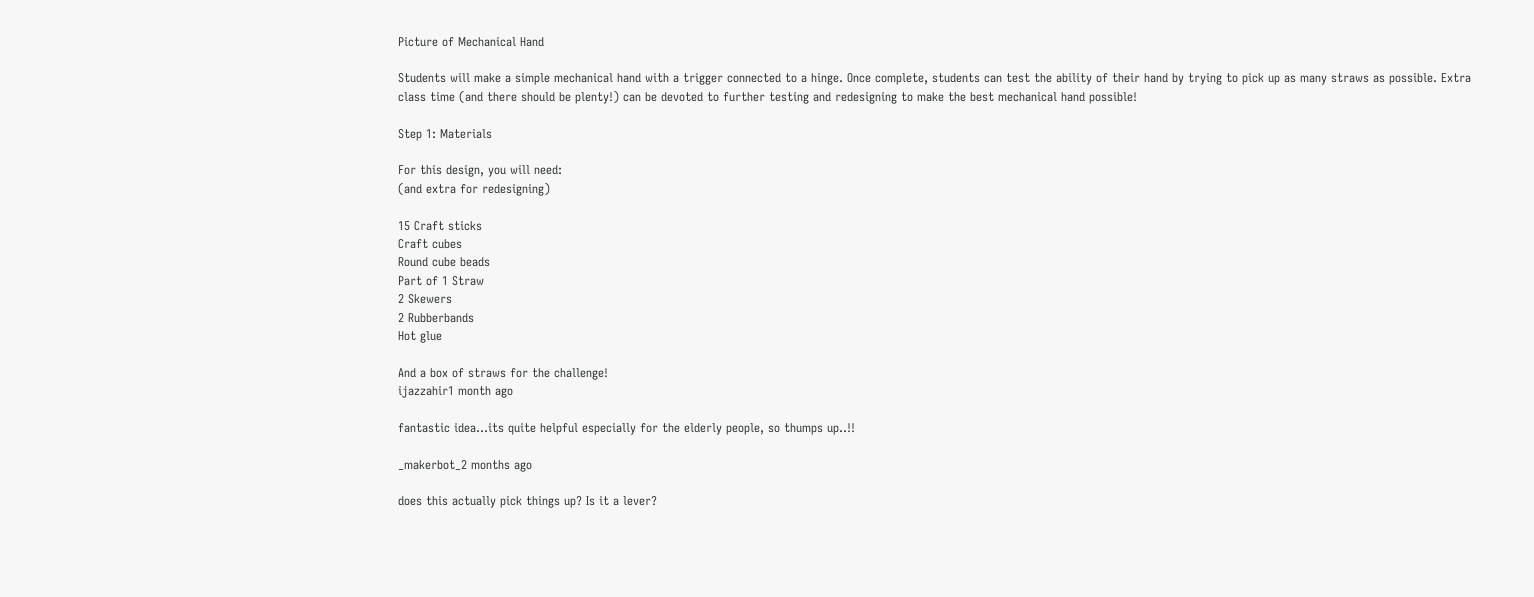Picture of Mechanical Hand

Students will make a simple mechanical hand with a trigger connected to a hinge. Once complete, students can test the ability of their hand by trying to pick up as many straws as possible. Extra class time (and there should be plenty!) can be devoted to further testing and redesigning to make the best mechanical hand possible!

Step 1: Materials

For this design, you will need:
(and extra for redesigning)

15 Craft sticks
Craft cubes
Round cube beads
Part of 1 Straw
2 Skewers
2 Rubberbands
Hot glue

And a box of straws for the challenge!
ijazzahir1 month ago

fantastic idea...its quite helpful especially for the elderly people, so thumps up..!!

_makerbot_2 months ago

does this actually pick things up? Is it a lever?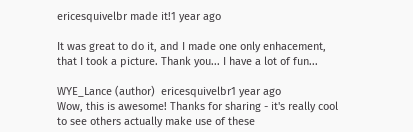ericesquivelbr made it!1 year ago

It was great to do it, and I made one only enhacement, that I took a picture. Thank you... I have a lot of fun...

WYE_Lance (author)  ericesquivelbr1 year ago
Wow, this is awesome! Thanks for sharing - it's really cool to see others actually make use of these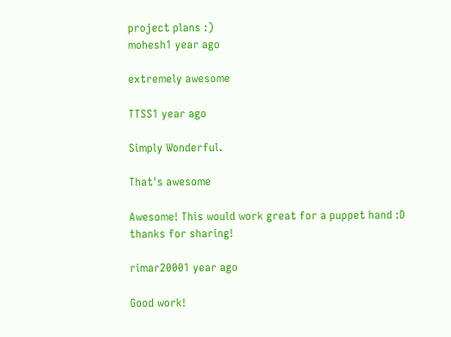project plans :)
mohesh1 year ago

extremely awesome

TTSS1 year ago

Simply Wonderful.

That's awesome

Awesome! This would work great for a puppet hand :D thanks for sharing!

rimar20001 year ago

Good work!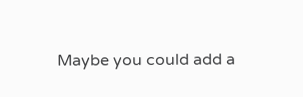Maybe you could add a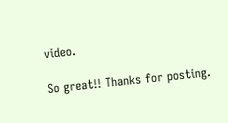video.

So great!! Thanks for posting.